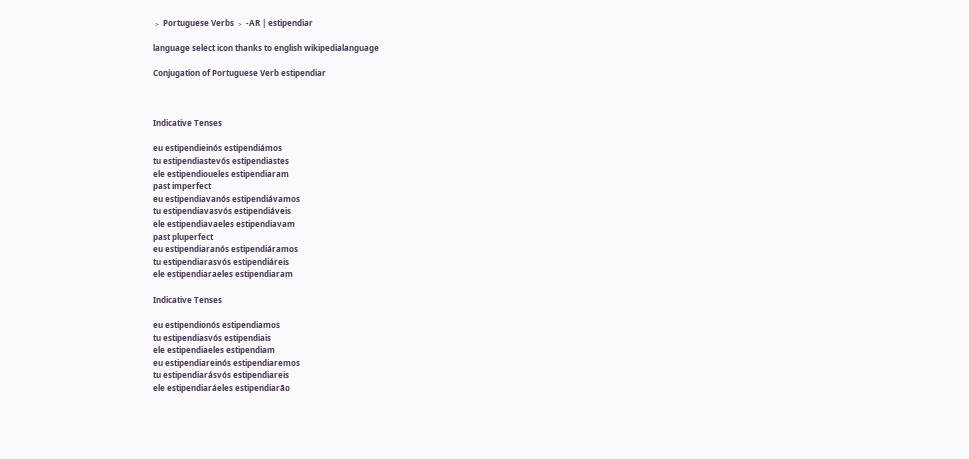﹥ Portuguese Verbs ﹥ -AR | estipendiar

language select icon thanks to english wikipedialanguage

Conjugation of Portuguese Verb estipendiar



Indicative Tenses

eu estipendieinós estipendiámos
tu estipendiastevós estipendiastes
ele estipendioueles estipendiaram
past imperfect
eu estipendiavanós estipendiávamos
tu estipendiavasvós estipendiáveis
ele estipendiavaeles estipendiavam
past pluperfect
eu estipendiaranós estipendiáramos
tu estipendiarasvós estipendiáreis
ele estipendiaraeles estipendiaram

Indicative Tenses

eu estipendionós estipendiamos
tu estipendiasvós estipendiais
ele estipendiaeles estipendiam
eu estipendiareinós estipendiaremos
tu estipendiarásvós estipendiareis
ele estipendiaráeles estipendiarão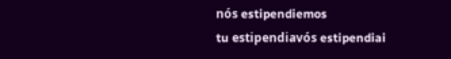nós estipendiemos
tu estipendiavós estipendiai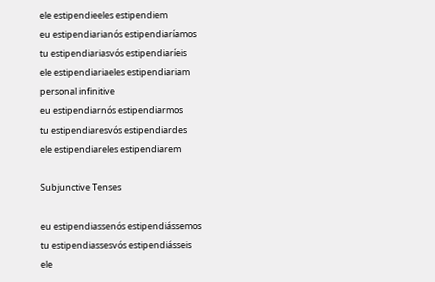ele estipendieeles estipendiem
eu estipendiarianós estipendiaríamos
tu estipendiariasvós estipendiaríeis
ele estipendiariaeles estipendiariam
personal infinitive
eu estipendiarnós estipendiarmos
tu estipendiaresvós estipendiardes
ele estipendiareles estipendiarem

Subjunctive Tenses

eu estipendiassenós estipendiássemos
tu estipendiassesvós estipendiásseis
ele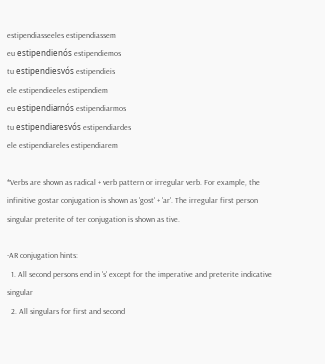estipendiasseeles estipendiassem
eu estipendienós estipendiemos
tu estipendiesvós estipendieis
ele estipendieeles estipendiem
eu estipendiarnós estipendiarmos
tu estipendiaresvós estipendiardes
ele estipendiareles estipendiarem

*Verbs are shown as radical + verb pattern or irregular verb. For example, the infinitive gostar conjugation is shown as 'gost' + 'ar'. The irregular first person singular preterite of ter conjugation is shown as tive.

-AR conjugation hints:
  1. All second persons end in 's' except for the imperative and preterite indicative singular
  2. All singulars for first and second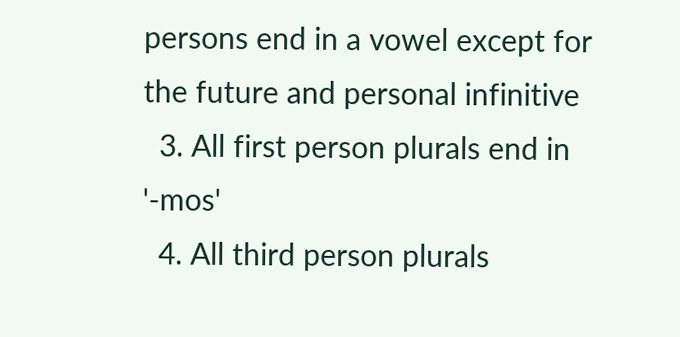persons end in a vowel except for the future and personal infinitive
  3. All first person plurals end in '-mos'
  4. All third person plurals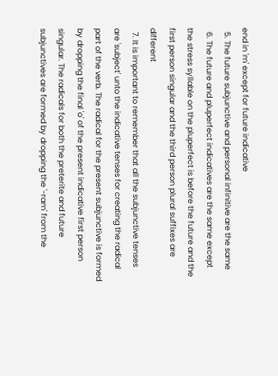end in 'm' except for future indicative
  5. The future subjunctive and personal infinitive are the same
  6. The future and pluperfect indicatives are the same except the stress syllable on the pluperfect is before the future and the first person singular and the third person plural suffixes are different
  7. It is important to remember that all the subjunctive tenses are 'subject' unto the indicative tenses for creating the radical part of the verb. The radical for the present subjunctive is formed by dropping the final 'o' of the present indicative first person singular. The radicals for both the preterite and future subjunctives are formed by dropping the '-ram' from the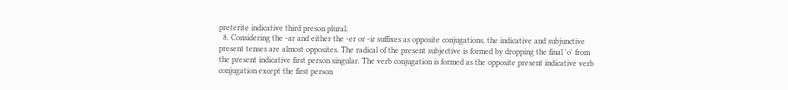preterite indicative third preson plural.
  8. Considering the -ar and either the -er or -ir suffixes as opposite conjugations, the indicative and subjunctive present tenses are almost opposites. The radical of the present subjective is formed by dropping the final 'o' from the present indicative first person singular. The verb conjugation is formed as the opposite present indicative verb conjugation except the first person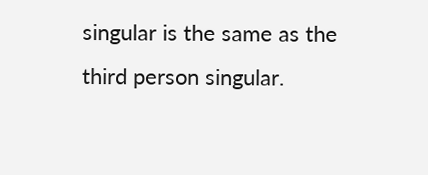singular is the same as the third person singular.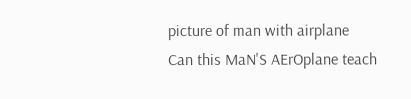picture of man with airplane
Can this MaN'S AErOplane teach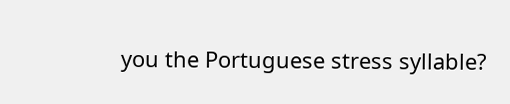you the Portuguese stress syllable?